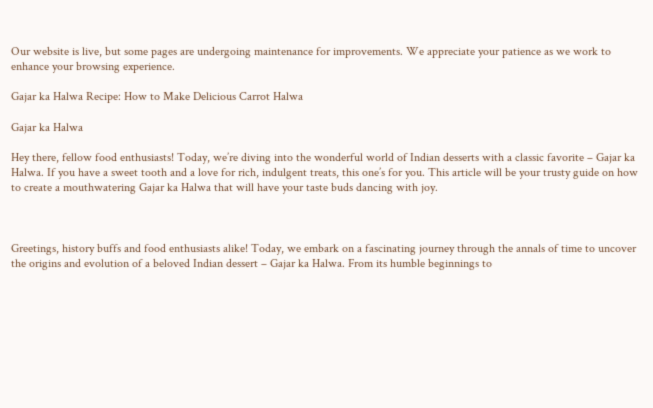Our website is live, but some pages are undergoing maintenance for improvements. We appreciate your patience as we work to enhance your browsing experience.

Gajar ka Halwa Recipe: How to Make Delicious Carrot Halwa

Gajar ka Halwa

Hey there, fellow food enthusiasts! Today, we’re diving into the wonderful world of Indian desserts with a classic favorite – Gajar ka Halwa. If you have a sweet tooth and a love for rich, indulgent treats, this one’s for you. This article will be your trusty guide on how to create a mouthwatering Gajar ka Halwa that will have your taste buds dancing with joy.



Greetings, history buffs and food enthusiasts alike! Today, we embark on a fascinating journey through the annals of time to uncover the origins and evolution of a beloved Indian dessert – Gajar ka Halwa. From its humble beginnings to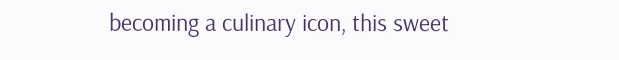becoming a culinary icon, this sweet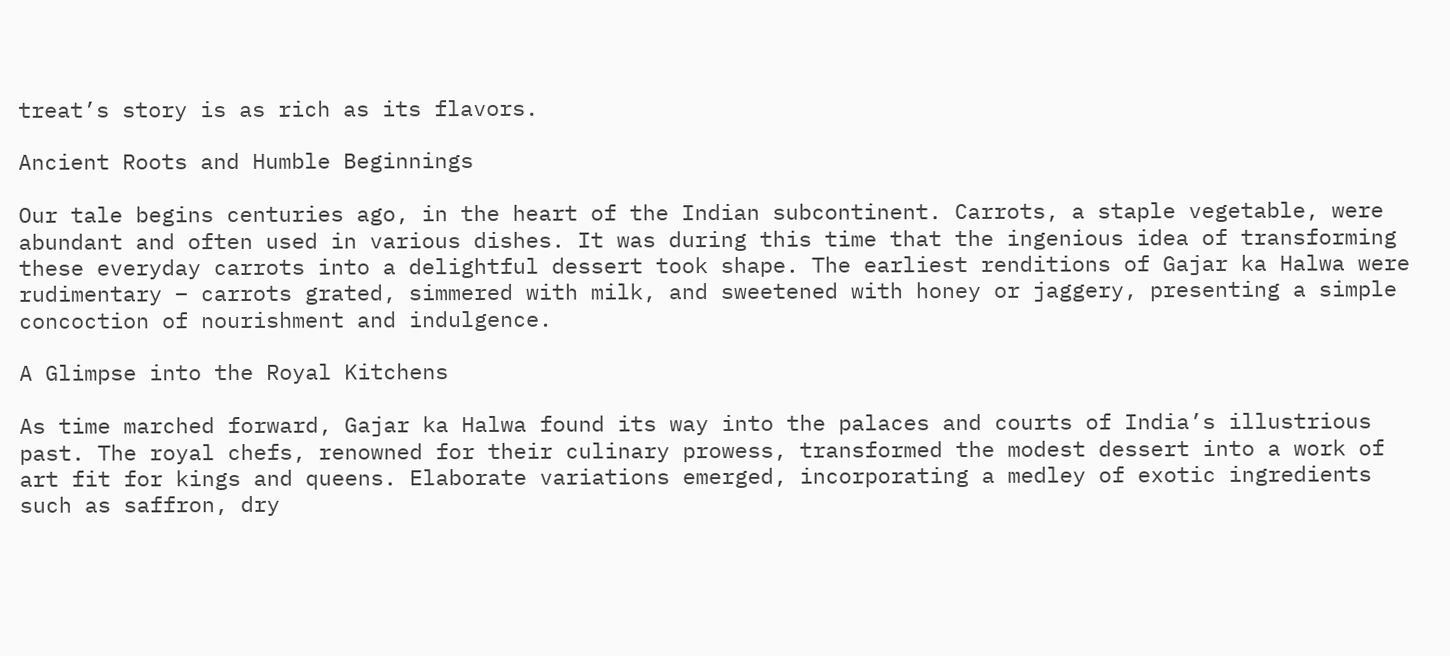treat’s story is as rich as its flavors.

Ancient Roots and Humble Beginnings

Our tale begins centuries ago, in the heart of the Indian subcontinent. Carrots, a staple vegetable, were abundant and often used in various dishes. It was during this time that the ingenious idea of transforming these everyday carrots into a delightful dessert took shape. The earliest renditions of Gajar ka Halwa were rudimentary – carrots grated, simmered with milk, and sweetened with honey or jaggery, presenting a simple concoction of nourishment and indulgence.

A Glimpse into the Royal Kitchens

As time marched forward, Gajar ka Halwa found its way into the palaces and courts of India’s illustrious past. The royal chefs, renowned for their culinary prowess, transformed the modest dessert into a work of art fit for kings and queens. Elaborate variations emerged, incorporating a medley of exotic ingredients such as saffron, dry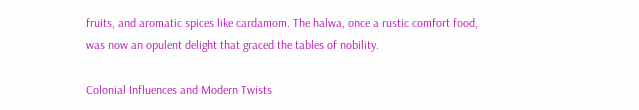fruits, and aromatic spices like cardamom. The halwa, once a rustic comfort food, was now an opulent delight that graced the tables of nobility.

Colonial Influences and Modern Twists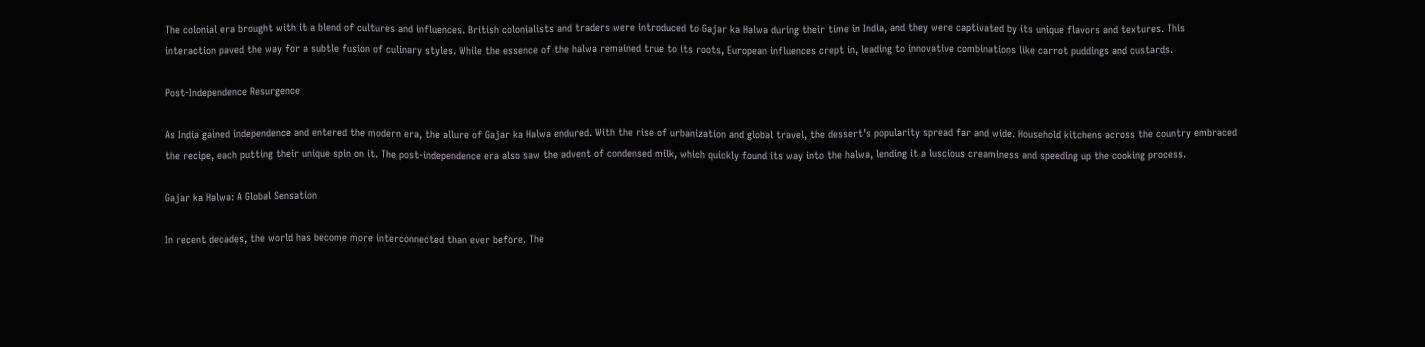The colonial era brought with it a blend of cultures and influences. British colonialists and traders were introduced to Gajar ka Halwa during their time in India, and they were captivated by its unique flavors and textures. This interaction paved the way for a subtle fusion of culinary styles. While the essence of the halwa remained true to its roots, European influences crept in, leading to innovative combinations like carrot puddings and custards.

Post-Independence Resurgence

As India gained independence and entered the modern era, the allure of Gajar ka Halwa endured. With the rise of urbanization and global travel, the dessert’s popularity spread far and wide. Household kitchens across the country embraced the recipe, each putting their unique spin on it. The post-independence era also saw the advent of condensed milk, which quickly found its way into the halwa, lending it a luscious creaminess and speeding up the cooking process.

Gajar ka Halwa: A Global Sensation

In recent decades, the world has become more interconnected than ever before. The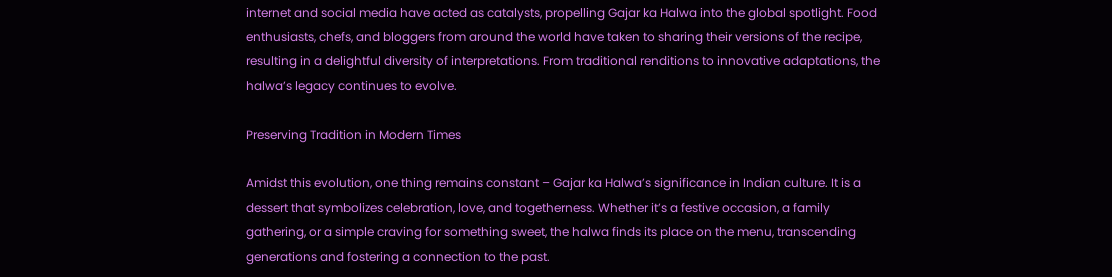internet and social media have acted as catalysts, propelling Gajar ka Halwa into the global spotlight. Food enthusiasts, chefs, and bloggers from around the world have taken to sharing their versions of the recipe, resulting in a delightful diversity of interpretations. From traditional renditions to innovative adaptations, the halwa’s legacy continues to evolve.

Preserving Tradition in Modern Times

Amidst this evolution, one thing remains constant – Gajar ka Halwa’s significance in Indian culture. It is a dessert that symbolizes celebration, love, and togetherness. Whether it’s a festive occasion, a family gathering, or a simple craving for something sweet, the halwa finds its place on the menu, transcending generations and fostering a connection to the past.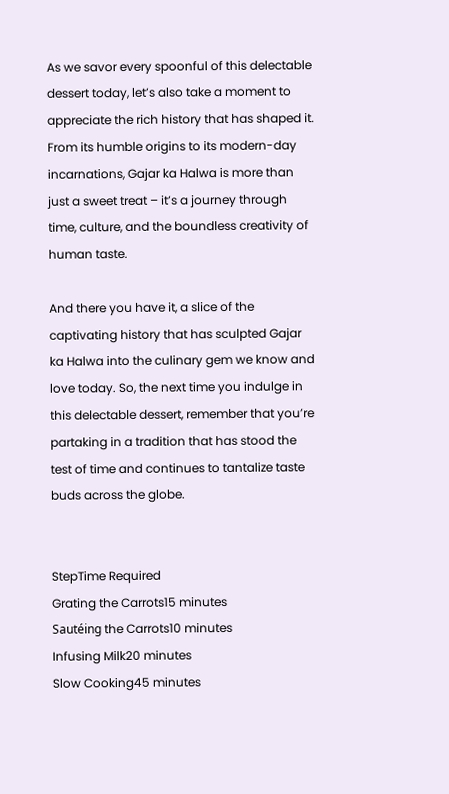As we savor every spoonful of this delectable dessert today, let’s also take a moment to appreciate the rich history that has shaped it. From its humble origins to its modern-day incarnations, Gajar ka Halwa is more than just a sweet treat – it’s a journey through time, culture, and the boundless creativity of human taste.

And there you have it, a slice of the captivating history that has sculpted Gajar ka Halwa into the culinary gem we know and love today. So, the next time you indulge in this delectable dessert, remember that you’re partaking in a tradition that has stood the test of time and continues to tantalize taste buds across the globe.


StepTime Required
Grating the Carrots15 minutes
Sautéing the Carrots10 minutes
Infusing Milk20 minutes
Slow Cooking45 minutes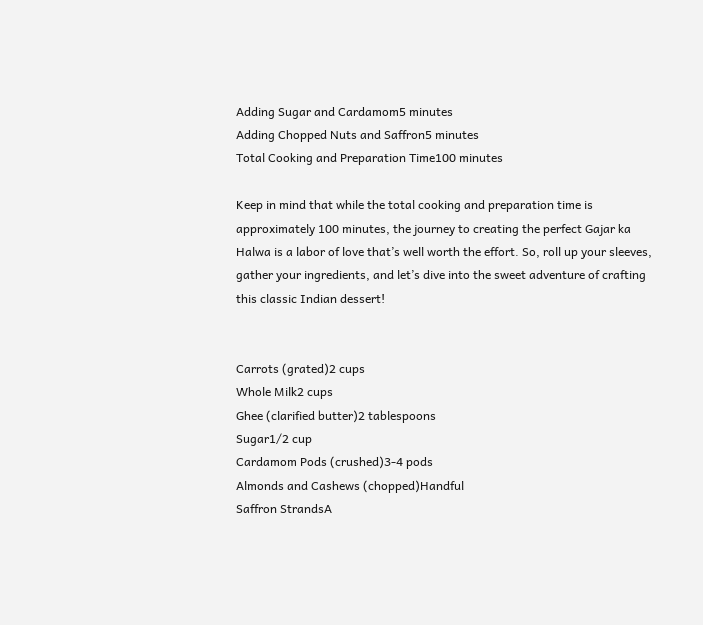Adding Sugar and Cardamom5 minutes
Adding Chopped Nuts and Saffron5 minutes
Total Cooking and Preparation Time100 minutes

Keep in mind that while the total cooking and preparation time is approximately 100 minutes, the journey to creating the perfect Gajar ka Halwa is a labor of love that’s well worth the effort. So, roll up your sleeves, gather your ingredients, and let’s dive into the sweet adventure of crafting this classic Indian dessert!


Carrots (grated)2 cups
Whole Milk2 cups
Ghee (clarified butter)2 tablespoons
Sugar1/2 cup
Cardamom Pods (crushed)3-4 pods
Almonds and Cashews (chopped)Handful
Saffron StrandsA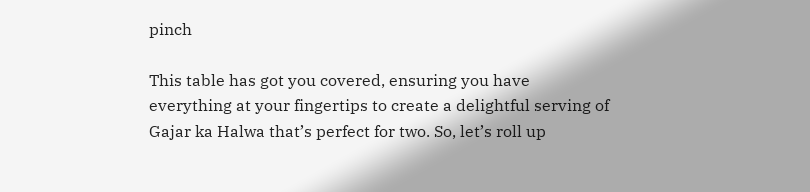pinch

This table has got you covered, ensuring you have everything at your fingertips to create a delightful serving of Gajar ka Halwa that’s perfect for two. So, let’s roll up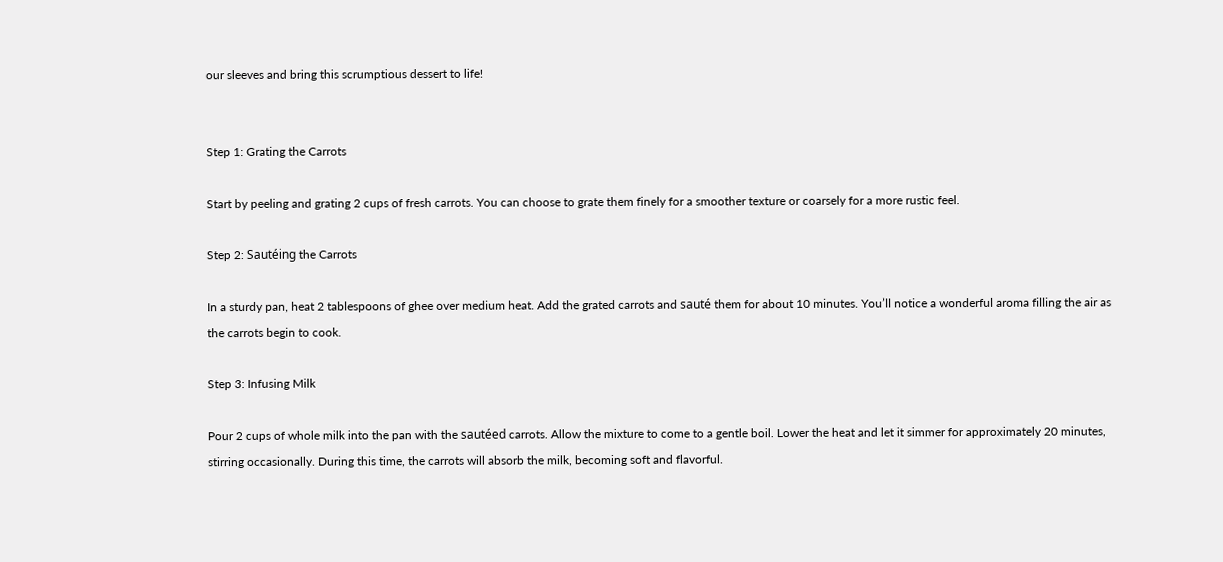our sleeves and bring this scrumptious dessert to life!


Step 1: Grating the Carrots

Start by peeling and grating 2 cups of fresh carrots. You can choose to grate them finely for a smoother texture or coarsely for a more rustic feel.

Step 2: Sautéing the Carrots

In a sturdy pan, heat 2 tablespoons of ghee over medium heat. Add the grated carrots and sauté them for about 10 minutes. You’ll notice a wonderful aroma filling the air as the carrots begin to cook.

Step 3: Infusing Milk

Pour 2 cups of whole milk into the pan with the sautéed carrots. Allow the mixture to come to a gentle boil. Lower the heat and let it simmer for approximately 20 minutes, stirring occasionally. During this time, the carrots will absorb the milk, becoming soft and flavorful.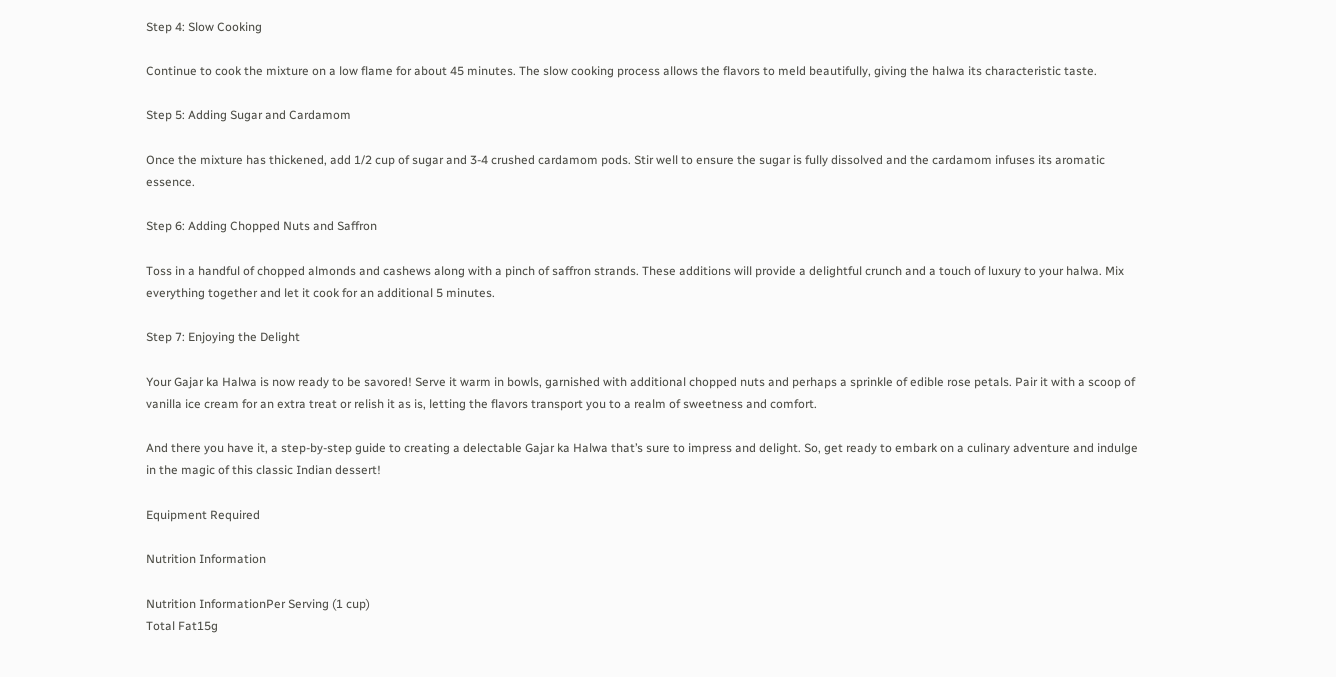Step 4: Slow Cooking

Continue to cook the mixture on a low flame for about 45 minutes. The slow cooking process allows the flavors to meld beautifully, giving the halwa its characteristic taste.

Step 5: Adding Sugar and Cardamom

Once the mixture has thickened, add 1/2 cup of sugar and 3-4 crushed cardamom pods. Stir well to ensure the sugar is fully dissolved and the cardamom infuses its aromatic essence.

Step 6: Adding Chopped Nuts and Saffron

Toss in a handful of chopped almonds and cashews along with a pinch of saffron strands. These additions will provide a delightful crunch and a touch of luxury to your halwa. Mix everything together and let it cook for an additional 5 minutes.

Step 7: Enjoying the Delight

Your Gajar ka Halwa is now ready to be savored! Serve it warm in bowls, garnished with additional chopped nuts and perhaps a sprinkle of edible rose petals. Pair it with a scoop of vanilla ice cream for an extra treat or relish it as is, letting the flavors transport you to a realm of sweetness and comfort.

And there you have it, a step-by-step guide to creating a delectable Gajar ka Halwa that’s sure to impress and delight. So, get ready to embark on a culinary adventure and indulge in the magic of this classic Indian dessert!

Equipment Required

Nutrition Information

Nutrition InformationPer Serving (1 cup)
Total Fat15g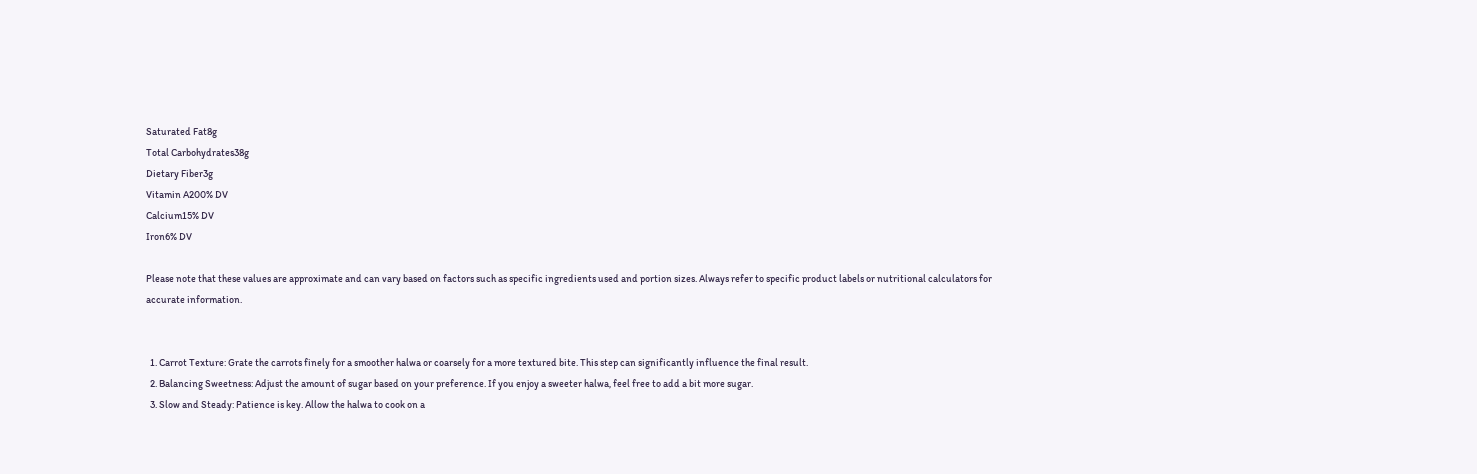Saturated Fat8g
Total Carbohydrates38g
Dietary Fiber3g
Vitamin A200% DV
Calcium15% DV
Iron6% DV

Please note that these values are approximate and can vary based on factors such as specific ingredients used and portion sizes. Always refer to specific product labels or nutritional calculators for accurate information.


  1. Carrot Texture: Grate the carrots finely for a smoother halwa or coarsely for a more textured bite. This step can significantly influence the final result.
  2. Balancing Sweetness: Adjust the amount of sugar based on your preference. If you enjoy a sweeter halwa, feel free to add a bit more sugar.
  3. Slow and Steady: Patience is key. Allow the halwa to cook on a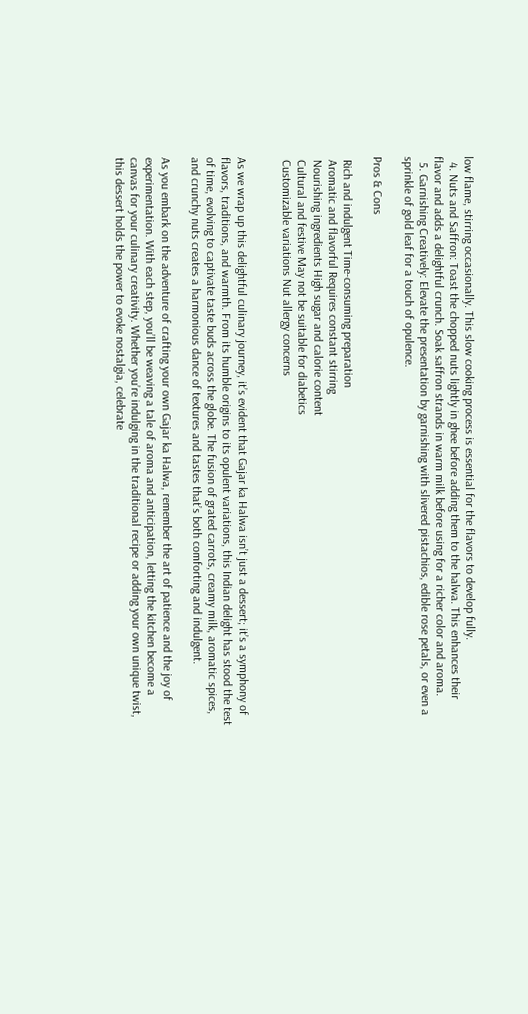low flame, stirring occasionally. This slow cooking process is essential for the flavors to develop fully.
  4. Nuts and Saffron: Toast the chopped nuts lightly in ghee before adding them to the halwa. This enhances their flavor and adds a delightful crunch. Soak saffron strands in warm milk before using for a richer color and aroma.
  5. Garnishing Creatively: Elevate the presentation by garnishing with slivered pistachios, edible rose petals, or even a sprinkle of gold leaf for a touch of opulence.

Pros & Cons

 Rich and indulgent Time-consuming preparation
 Aromatic and flavorful Requires constant stirring
 Nourishing ingredients High sugar and calorie content
 Cultural and festive May not be suitable for diabetics
 Customizable variations Nut allergy concerns


As we wrap up this delightful culinary journey, it’s evident that Gajar ka Halwa isn’t just a dessert; it’s a symphony of flavors, traditions, and warmth. From its humble origins to its opulent variations, this Indian delight has stood the test of time, evolving to captivate taste buds across the globe. The fusion of grated carrots, creamy milk, aromatic spices, and crunchy nuts creates a harmonious dance of textures and tastes that’s both comforting and indulgent.

As you embark on the adventure of crafting your own Gajar ka Halwa, remember the art of patience and the joy of experimentation. With each step, you’ll be weaving a tale of aroma and anticipation, letting the kitchen become a canvas for your culinary creativity. Whether you’re indulging in the traditional recipe or adding your own unique twist, this dessert holds the power to evoke nostalgia, celebrate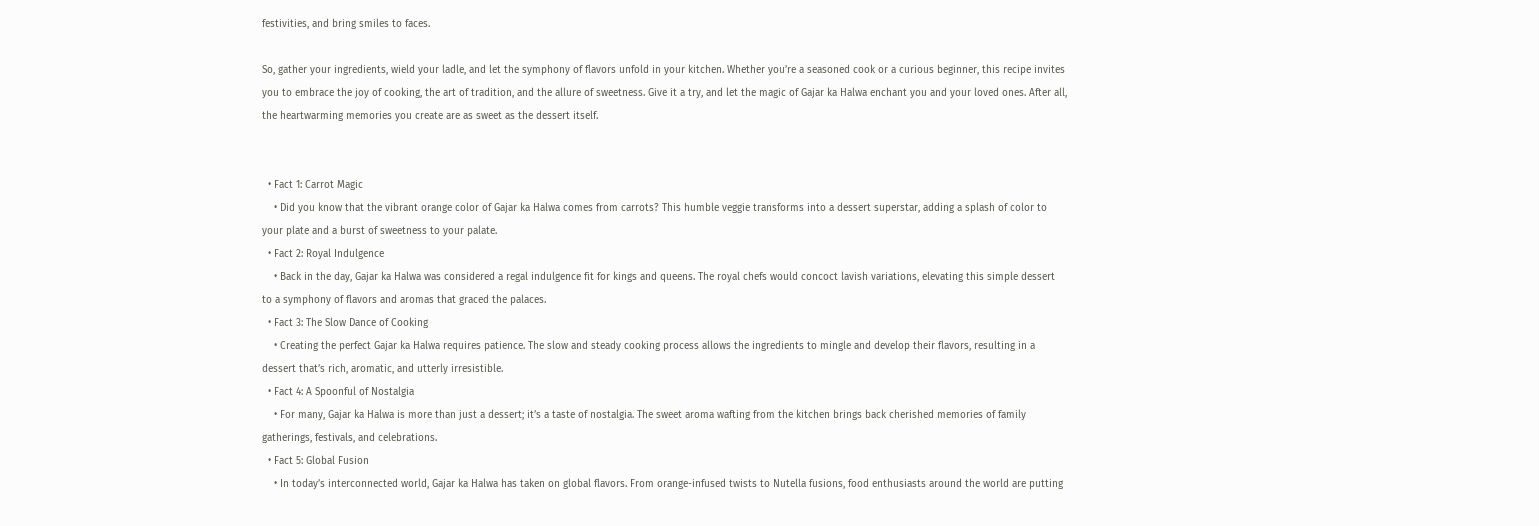festivities, and bring smiles to faces.

So, gather your ingredients, wield your ladle, and let the symphony of flavors unfold in your kitchen. Whether you’re a seasoned cook or a curious beginner, this recipe invites you to embrace the joy of cooking, the art of tradition, and the allure of sweetness. Give it a try, and let the magic of Gajar ka Halwa enchant you and your loved ones. After all, the heartwarming memories you create are as sweet as the dessert itself.


  • Fact 1: Carrot Magic
    • Did you know that the vibrant orange color of Gajar ka Halwa comes from carrots? This humble veggie transforms into a dessert superstar, adding a splash of color to your plate and a burst of sweetness to your palate.
  • Fact 2: Royal Indulgence
    • Back in the day, Gajar ka Halwa was considered a regal indulgence fit for kings and queens. The royal chefs would concoct lavish variations, elevating this simple dessert to a symphony of flavors and aromas that graced the palaces.
  • Fact 3: The Slow Dance of Cooking
    • Creating the perfect Gajar ka Halwa requires patience. The slow and steady cooking process allows the ingredients to mingle and develop their flavors, resulting in a dessert that’s rich, aromatic, and utterly irresistible.
  • Fact 4: A Spoonful of Nostalgia
    • For many, Gajar ka Halwa is more than just a dessert; it’s a taste of nostalgia. The sweet aroma wafting from the kitchen brings back cherished memories of family gatherings, festivals, and celebrations.
  • Fact 5: Global Fusion
    • In today’s interconnected world, Gajar ka Halwa has taken on global flavors. From orange-infused twists to Nutella fusions, food enthusiasts around the world are putting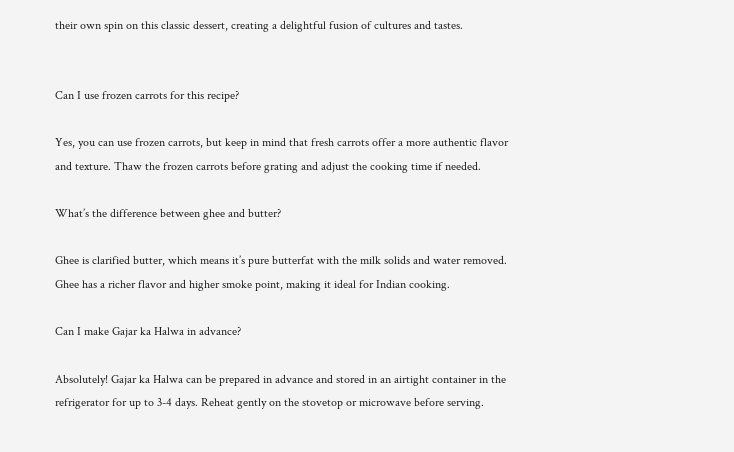their own spin on this classic dessert, creating a delightful fusion of cultures and tastes.


Can I use frozen carrots for this recipe?

Yes, you can use frozen carrots, but keep in mind that fresh carrots offer a more authentic flavor and texture. Thaw the frozen carrots before grating and adjust the cooking time if needed.

What’s the difference between ghee and butter?

Ghee is clarified butter, which means it’s pure butterfat with the milk solids and water removed. Ghee has a richer flavor and higher smoke point, making it ideal for Indian cooking.

Can I make Gajar ka Halwa in advance?

Absolutely! Gajar ka Halwa can be prepared in advance and stored in an airtight container in the refrigerator for up to 3-4 days. Reheat gently on the stovetop or microwave before serving.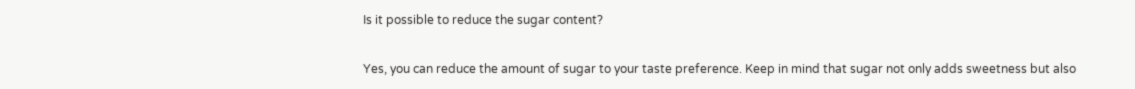Is it possible to reduce the sugar content?

Yes, you can reduce the amount of sugar to your taste preference. Keep in mind that sugar not only adds sweetness but also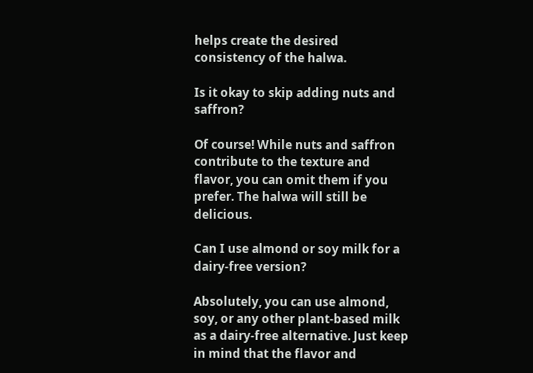helps create the desired consistency of the halwa.

Is it okay to skip adding nuts and saffron?

Of course! While nuts and saffron contribute to the texture and flavor, you can omit them if you prefer. The halwa will still be delicious.

Can I use almond or soy milk for a dairy-free version?

Absolutely, you can use almond, soy, or any other plant-based milk as a dairy-free alternative. Just keep in mind that the flavor and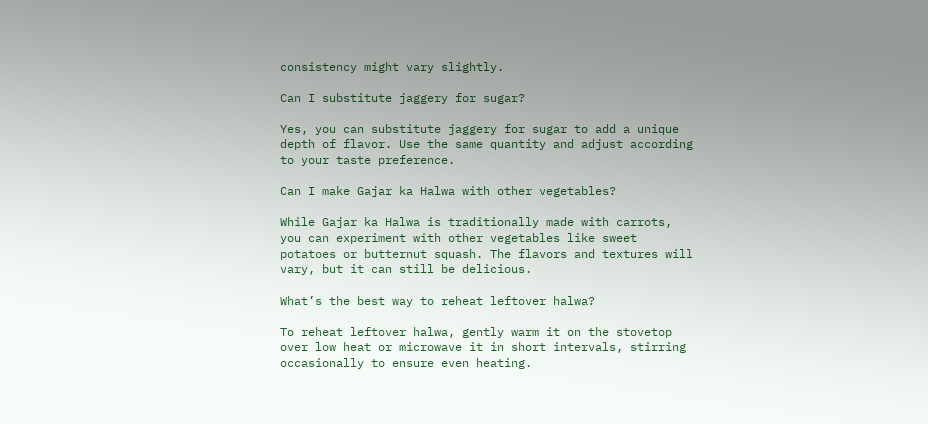consistency might vary slightly.

Can I substitute jaggery for sugar?

Yes, you can substitute jaggery for sugar to add a unique depth of flavor. Use the same quantity and adjust according to your taste preference.

Can I make Gajar ka Halwa with other vegetables?

While Gajar ka Halwa is traditionally made with carrots, you can experiment with other vegetables like sweet potatoes or butternut squash. The flavors and textures will vary, but it can still be delicious.

What’s the best way to reheat leftover halwa?

To reheat leftover halwa, gently warm it on the stovetop over low heat or microwave it in short intervals, stirring occasionally to ensure even heating.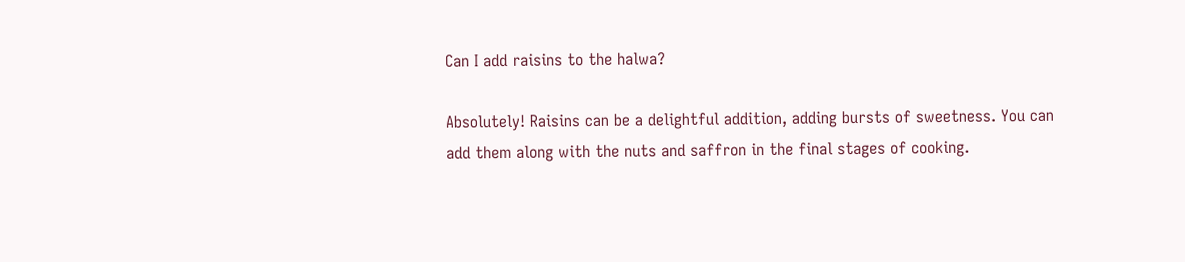Can I add raisins to the halwa?

Absolutely! Raisins can be a delightful addition, adding bursts of sweetness. You can add them along with the nuts and saffron in the final stages of cooking.